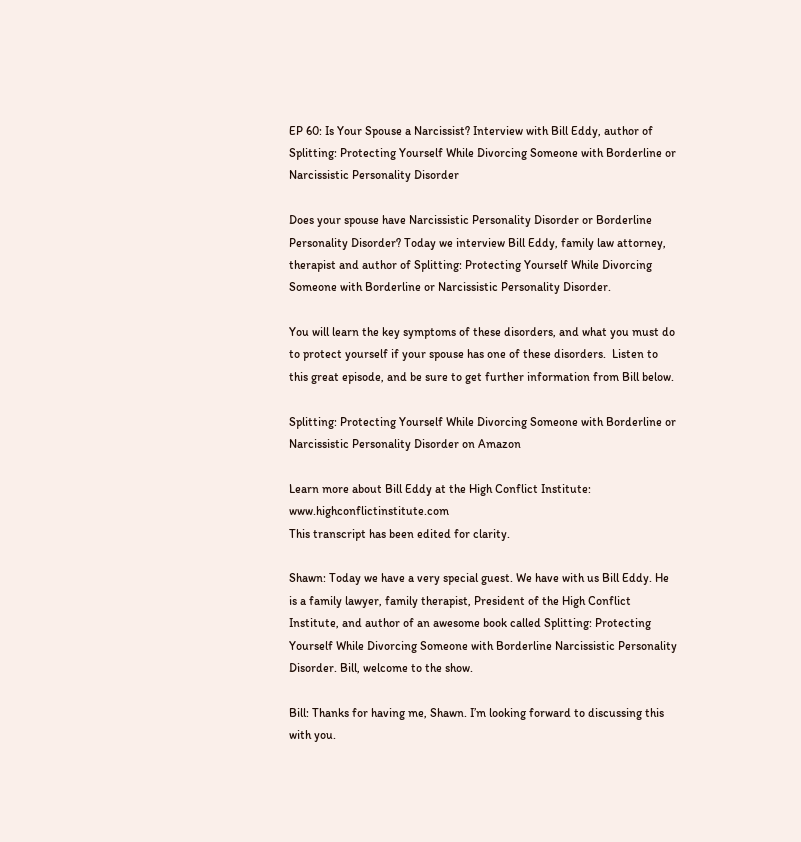EP 60: Is Your Spouse a Narcissist? Interview with Bill Eddy, author of Splitting: Protecting Yourself While Divorcing Someone with Borderline or Narcissistic Personality Disorder

Does your spouse have Narcissistic Personality Disorder or Borderline Personality Disorder? Today we interview Bill Eddy, family law attorney, therapist and author of Splitting: Protecting Yourself While Divorcing Someone with Borderline or Narcissistic Personality Disorder.

You will learn the key symptoms of these disorders, and what you must do to protect yourself if your spouse has one of these disorders.  Listen to this great episode, and be sure to get further information from Bill below.

Splitting: Protecting Yourself While Divorcing Someone with Borderline or Narcissistic Personality Disorder on Amazon

Learn more about Bill Eddy at the High Conflict Institute: www.highconflictinstitute.com
This transcript has been edited for clarity.

Shawn: Today we have a very special guest. We have with us Bill Eddy. He is a family lawyer, family therapist, President of the High Conflict Institute, and author of an awesome book called Splitting: Protecting Yourself While Divorcing Someone with Borderline Narcissistic Personality Disorder. Bill, welcome to the show.

Bill: Thanks for having me, Shawn. I’m looking forward to discussing this with you.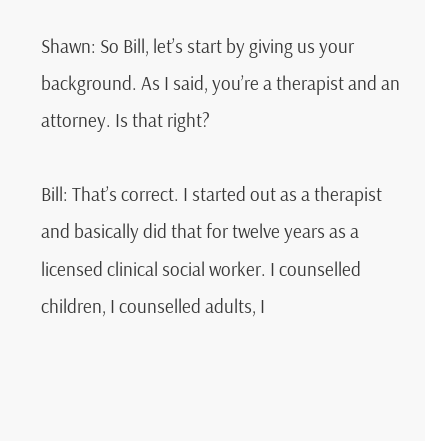Shawn: So Bill, let’s start by giving us your background. As I said, you’re a therapist and an attorney. Is that right?

Bill: That’s correct. I started out as a therapist and basically did that for twelve years as a licensed clinical social worker. I counselled children, I counselled adults, I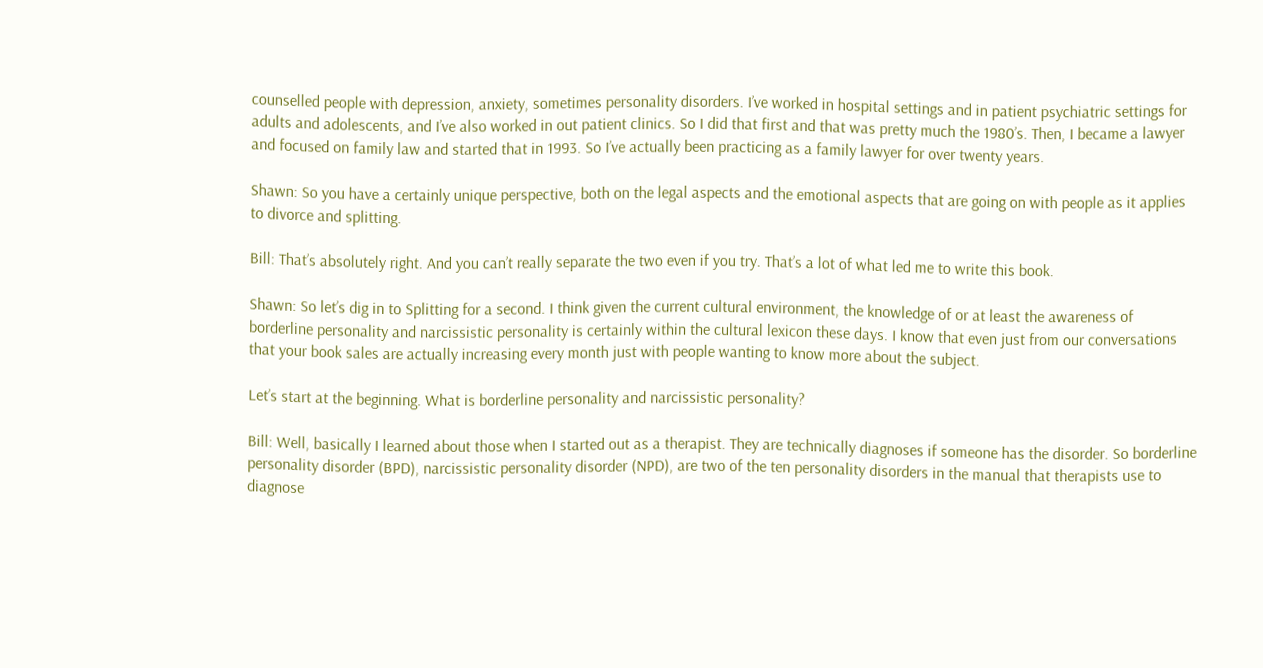counselled people with depression, anxiety, sometimes personality disorders. I’ve worked in hospital settings and in patient psychiatric settings for adults and adolescents, and I’ve also worked in out patient clinics. So I did that first and that was pretty much the 1980’s. Then, I became a lawyer and focused on family law and started that in 1993. So I’ve actually been practicing as a family lawyer for over twenty years.

Shawn: So you have a certainly unique perspective, both on the legal aspects and the emotional aspects that are going on with people as it applies to divorce and splitting.

Bill: That’s absolutely right. And you can’t really separate the two even if you try. That’s a lot of what led me to write this book.

Shawn: So let’s dig in to Splitting for a second. I think given the current cultural environment, the knowledge of or at least the awareness of borderline personality and narcissistic personality is certainly within the cultural lexicon these days. I know that even just from our conversations that your book sales are actually increasing every month just with people wanting to know more about the subject.

Let’s start at the beginning. What is borderline personality and narcissistic personality?

Bill: Well, basically I learned about those when I started out as a therapist. They are technically diagnoses if someone has the disorder. So borderline personality disorder (BPD), narcissistic personality disorder (NPD), are two of the ten personality disorders in the manual that therapists use to diagnose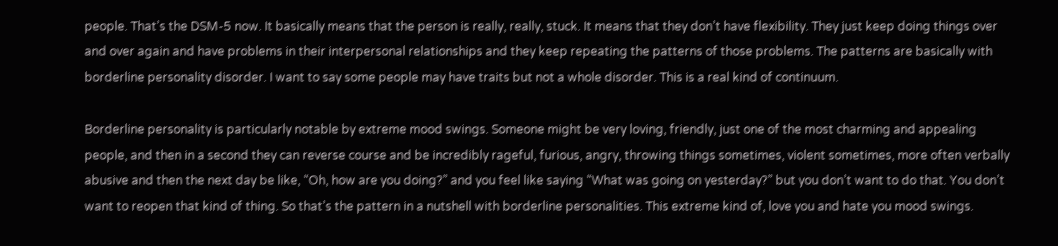people. That’s the DSM-5 now. It basically means that the person is really, really, stuck. It means that they don’t have flexibility. They just keep doing things over and over again and have problems in their interpersonal relationships and they keep repeating the patterns of those problems. The patterns are basically with borderline personality disorder. I want to say some people may have traits but not a whole disorder. This is a real kind of continuum.

Borderline personality is particularly notable by extreme mood swings. Someone might be very loving, friendly, just one of the most charming and appealing people, and then in a second they can reverse course and be incredibly rageful, furious, angry, throwing things sometimes, violent sometimes, more often verbally abusive and then the next day be like, “Oh, how are you doing?” and you feel like saying “What was going on yesterday?” but you don’t want to do that. You don’t want to reopen that kind of thing. So that’s the pattern in a nutshell with borderline personalities. This extreme kind of, love you and hate you mood swings.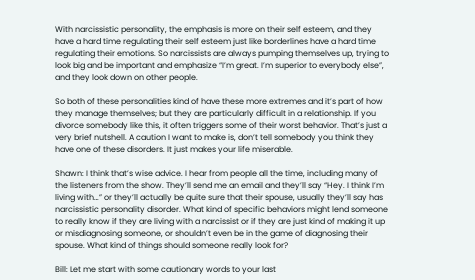With narcissistic personality, the emphasis is more on their self esteem, and they have a hard time regulating their self esteem just like borderlines have a hard time regulating their emotions. So narcissists are always pumping themselves up, trying to look big and be important and emphasize “I’m great. I’m superior to everybody else”, and they look down on other people.

So both of these personalities kind of have these more extremes and it’s part of how they manage themselves; but they are particularly difficult in a relationship. If you divorce somebody like this, it often triggers some of their worst behavior. That’s just a very brief nutshell. A caution I want to make is, don’t tell somebody you think they have one of these disorders. It just makes your life miserable.

Shawn: I think that’s wise advice. I hear from people all the time, including many of the listeners from the show. They’ll send me an email and they’ll say “Hey. I think I’m living with…” or they’ll actually be quite sure that their spouse, usually they’ll say has narcissistic personality disorder. What kind of specific behaviors might lend someone to really know if they are living with a narcissist or if they are just kind of making it up or misdiagnosing someone, or shouldn’t even be in the game of diagnosing their spouse. What kind of things should someone really look for?

Bill: Let me start with some cautionary words to your last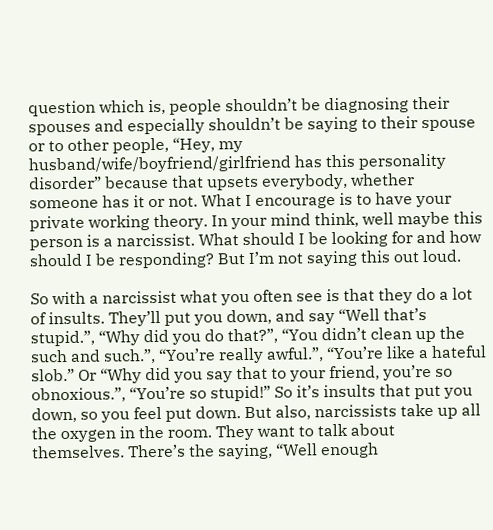question which is, people shouldn’t be diagnosing their spouses and especially shouldn’t be saying to their spouse or to other people, “Hey, my husband/wife/boyfriend/girlfriend has this personality disorder” because that upsets everybody, whether someone has it or not. What I encourage is to have your private working theory. In your mind think, well maybe this person is a narcissist. What should I be looking for and how should I be responding? But I’m not saying this out loud.

So with a narcissist what you often see is that they do a lot of insults. They’ll put you down, and say “Well that’s stupid.”, “Why did you do that?”, “You didn’t clean up the such and such.”, “You’re really awful.”, “You’re like a hateful slob.” Or “Why did you say that to your friend, you’re so obnoxious.”, “You’re so stupid!” So it’s insults that put you down, so you feel put down. But also, narcissists take up all the oxygen in the room. They want to talk about themselves. There’s the saying, “Well enough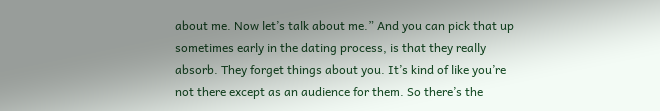about me. Now let’s talk about me.” And you can pick that up sometimes early in the dating process, is that they really absorb. They forget things about you. It’s kind of like you’re not there except as an audience for them. So there’s the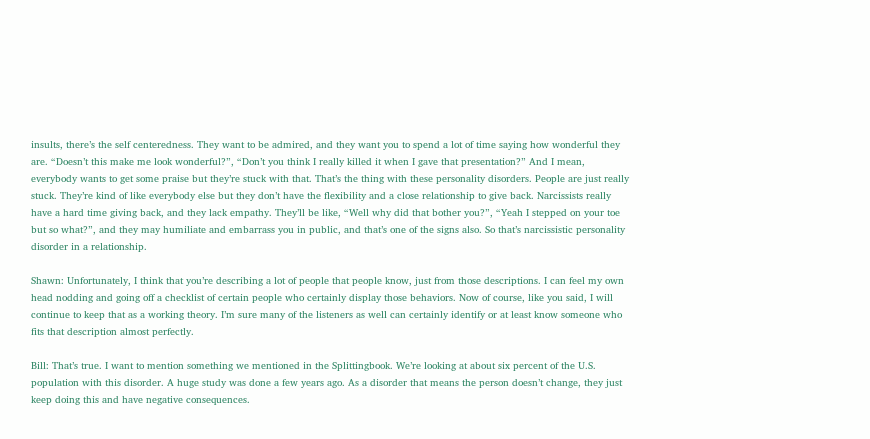insults, there’s the self centeredness. They want to be admired, and they want you to spend a lot of time saying how wonderful they are. “Doesn’t this make me look wonderful?”, “Don’t you think I really killed it when I gave that presentation?” And I mean, everybody wants to get some praise but they’re stuck with that. That’s the thing with these personality disorders. People are just really stuck. They’re kind of like everybody else but they don’t have the flexibility and a close relationship to give back. Narcissists really have a hard time giving back, and they lack empathy. They’ll be like, “Well why did that bother you?”, “Yeah I stepped on your toe but so what?”, and they may humiliate and embarrass you in public, and that’s one of the signs also. So that’s narcissistic personality disorder in a relationship.

Shawn: Unfortunately, I think that you’re describing a lot of people that people know, just from those descriptions. I can feel my own head nodding and going off a checklist of certain people who certainly display those behaviors. Now of course, like you said, I will continue to keep that as a working theory. I’m sure many of the listeners as well can certainly identify or at least know someone who fits that description almost perfectly.

Bill: That’s true. I want to mention something we mentioned in the Splittingbook. We’re looking at about six percent of the U.S. population with this disorder. A huge study was done a few years ago. As a disorder that means the person doesn’t change, they just keep doing this and have negative consequences.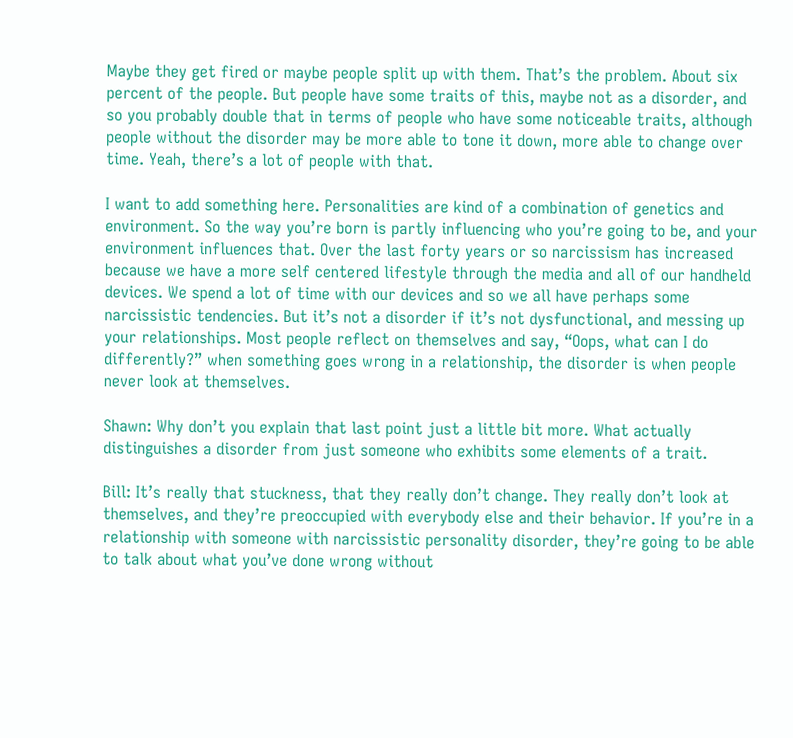Maybe they get fired or maybe people split up with them. That’s the problem. About six percent of the people. But people have some traits of this, maybe not as a disorder, and so you probably double that in terms of people who have some noticeable traits, although people without the disorder may be more able to tone it down, more able to change over time. Yeah, there’s a lot of people with that.

I want to add something here. Personalities are kind of a combination of genetics and environment. So the way you’re born is partly influencing who you’re going to be, and your environment influences that. Over the last forty years or so narcissism has increased because we have a more self centered lifestyle through the media and all of our handheld devices. We spend a lot of time with our devices and so we all have perhaps some narcissistic tendencies. But it’s not a disorder if it’s not dysfunctional, and messing up your relationships. Most people reflect on themselves and say, “Oops, what can I do differently?” when something goes wrong in a relationship, the disorder is when people never look at themselves.

Shawn: Why don’t you explain that last point just a little bit more. What actually distinguishes a disorder from just someone who exhibits some elements of a trait.

Bill: It’s really that stuckness, that they really don’t change. They really don’t look at themselves, and they’re preoccupied with everybody else and their behavior. If you’re in a relationship with someone with narcissistic personality disorder, they’re going to be able to talk about what you’ve done wrong without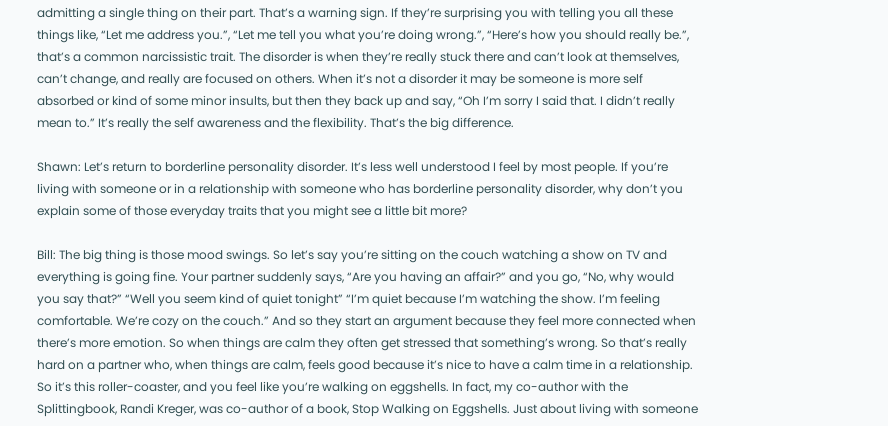admitting a single thing on their part. That’s a warning sign. If they’re surprising you with telling you all these things like, “Let me address you.”, “Let me tell you what you’re doing wrong.”, “Here’s how you should really be.”, that’s a common narcissistic trait. The disorder is when they’re really stuck there and can’t look at themselves, can’t change, and really are focused on others. When it’s not a disorder it may be someone is more self absorbed or kind of some minor insults, but then they back up and say, “Oh I’m sorry I said that. I didn’t really mean to.” It’s really the self awareness and the flexibility. That’s the big difference.

Shawn: Let’s return to borderline personality disorder. It’s less well understood I feel by most people. If you’re living with someone or in a relationship with someone who has borderline personality disorder, why don’t you explain some of those everyday traits that you might see a little bit more?

Bill: The big thing is those mood swings. So let’s say you’re sitting on the couch watching a show on TV and everything is going fine. Your partner suddenly says, “Are you having an affair?” and you go, “No, why would you say that?” “Well you seem kind of quiet tonight” “I’m quiet because I’m watching the show. I’m feeling comfortable. We’re cozy on the couch.” And so they start an argument because they feel more connected when there’s more emotion. So when things are calm they often get stressed that something’s wrong. So that’s really hard on a partner who, when things are calm, feels good because it’s nice to have a calm time in a relationship. So it’s this roller-coaster, and you feel like you’re walking on eggshells. In fact, my co-author with the Splittingbook, Randi Kreger, was co-author of a book, Stop Walking on Eggshells. Just about living with someone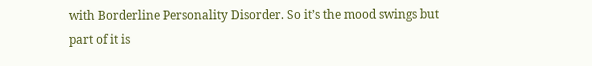with Borderline Personality Disorder. So it’s the mood swings but part of it is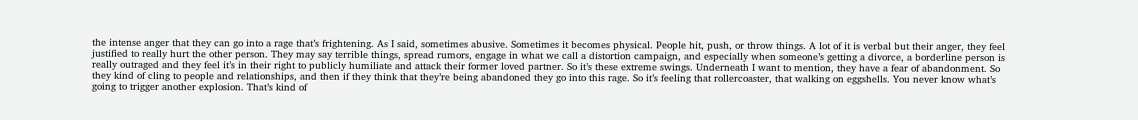the intense anger that they can go into a rage that’s frightening. As I said, sometimes abusive. Sometimes it becomes physical. People hit, push, or throw things. A lot of it is verbal but their anger, they feel justified to really hurt the other person. They may say terrible things, spread rumors, engage in what we call a distortion campaign, and especially when someone’s getting a divorce, a borderline person is really outraged and they feel it’s in their right to publicly humiliate and attack their former loved partner. So it’s these extreme swings. Underneath I want to mention, they have a fear of abandonment. So they kind of cling to people and relationships, and then if they think that they’re being abandoned they go into this rage. So it’s feeling that rollercoaster, that walking on eggshells. You never know what’s going to trigger another explosion. That’s kind of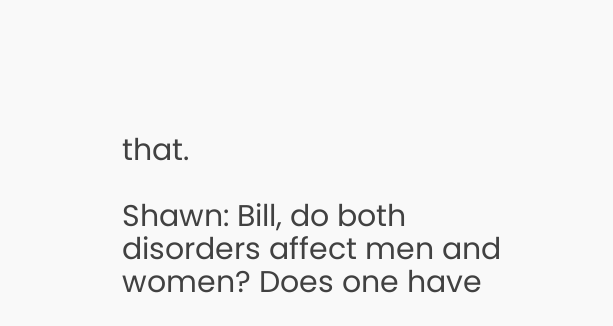that.

Shawn: Bill, do both disorders affect men and women? Does one have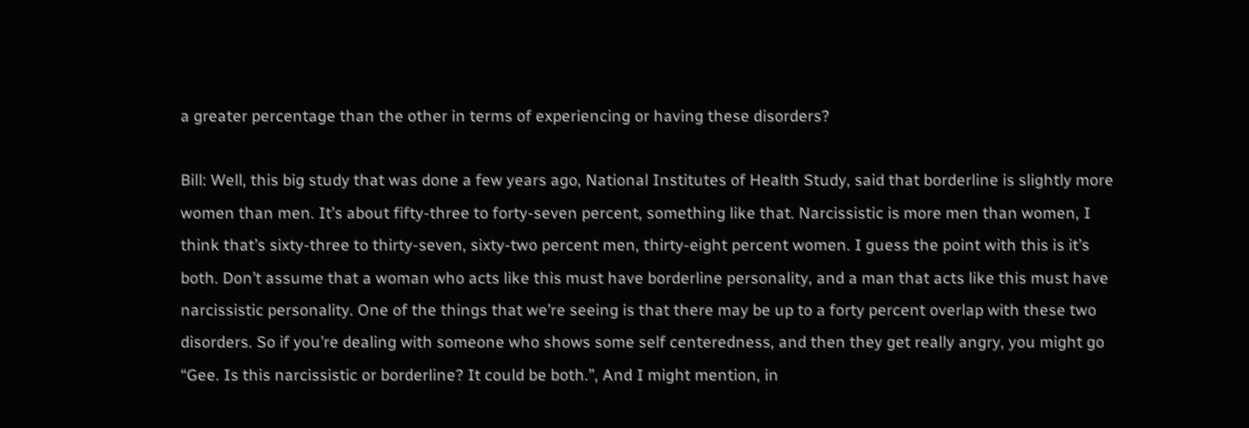a greater percentage than the other in terms of experiencing or having these disorders?

Bill: Well, this big study that was done a few years ago, National Institutes of Health Study, said that borderline is slightly more women than men. It’s about fifty-three to forty-seven percent, something like that. Narcissistic is more men than women, I think that’s sixty-three to thirty-seven, sixty-two percent men, thirty-eight percent women. I guess the point with this is it’s both. Don’t assume that a woman who acts like this must have borderline personality, and a man that acts like this must have narcissistic personality. One of the things that we’re seeing is that there may be up to a forty percent overlap with these two disorders. So if you’re dealing with someone who shows some self centeredness, and then they get really angry, you might go “Gee. Is this narcissistic or borderline? It could be both.”, And I might mention, in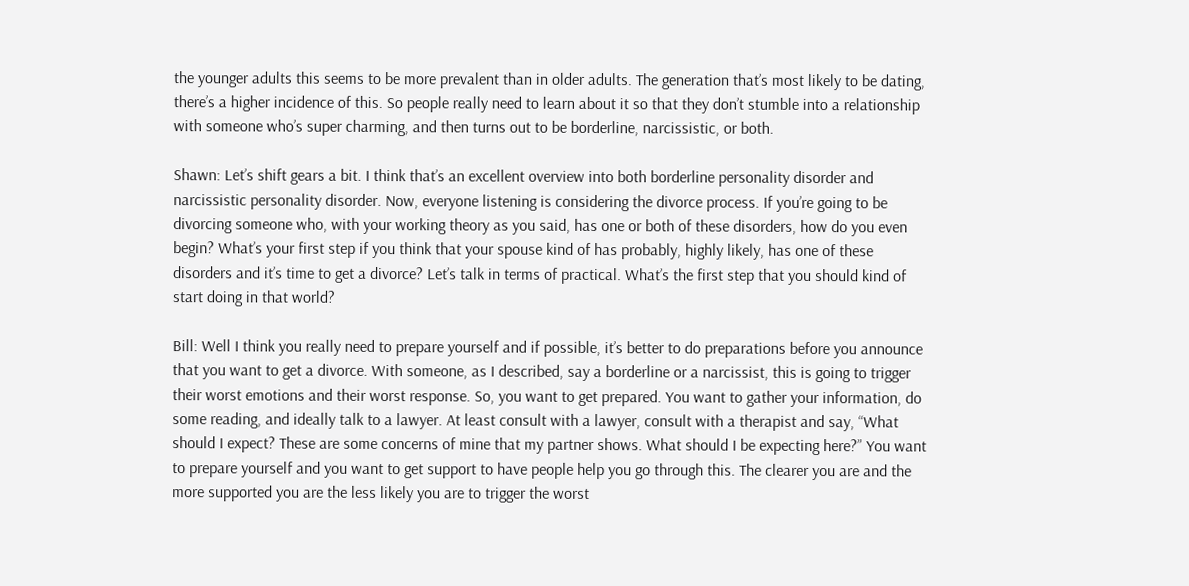the younger adults this seems to be more prevalent than in older adults. The generation that’s most likely to be dating, there’s a higher incidence of this. So people really need to learn about it so that they don’t stumble into a relationship with someone who’s super charming, and then turns out to be borderline, narcissistic, or both.

Shawn: Let’s shift gears a bit. I think that’s an excellent overview into both borderline personality disorder and narcissistic personality disorder. Now, everyone listening is considering the divorce process. If you’re going to be divorcing someone who, with your working theory as you said, has one or both of these disorders, how do you even begin? What’s your first step if you think that your spouse kind of has probably, highly likely, has one of these disorders and it’s time to get a divorce? Let’s talk in terms of practical. What’s the first step that you should kind of start doing in that world?

Bill: Well I think you really need to prepare yourself and if possible, it’s better to do preparations before you announce that you want to get a divorce. With someone, as I described, say a borderline or a narcissist, this is going to trigger their worst emotions and their worst response. So, you want to get prepared. You want to gather your information, do some reading, and ideally talk to a lawyer. At least consult with a lawyer, consult with a therapist and say, “What should I expect? These are some concerns of mine that my partner shows. What should I be expecting here?” You want to prepare yourself and you want to get support to have people help you go through this. The clearer you are and the more supported you are the less likely you are to trigger the worst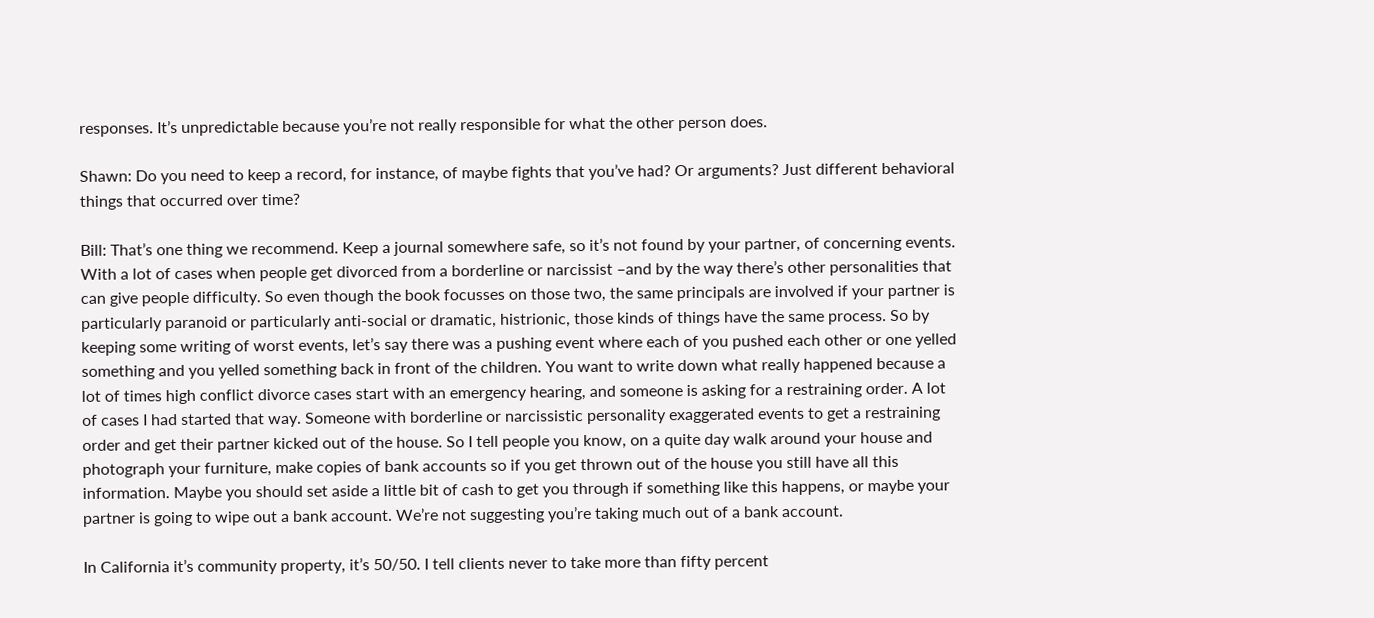responses. It’s unpredictable because you’re not really responsible for what the other person does.

Shawn: Do you need to keep a record, for instance, of maybe fights that you’ve had? Or arguments? Just different behavioral things that occurred over time?

Bill: That’s one thing we recommend. Keep a journal somewhere safe, so it’s not found by your partner, of concerning events. With a lot of cases when people get divorced from a borderline or narcissist –and by the way there’s other personalities that can give people difficulty. So even though the book focusses on those two, the same principals are involved if your partner is particularly paranoid or particularly anti-social or dramatic, histrionic, those kinds of things have the same process. So by keeping some writing of worst events, let’s say there was a pushing event where each of you pushed each other or one yelled something and you yelled something back in front of the children. You want to write down what really happened because a lot of times high conflict divorce cases start with an emergency hearing, and someone is asking for a restraining order. A lot of cases I had started that way. Someone with borderline or narcissistic personality exaggerated events to get a restraining order and get their partner kicked out of the house. So I tell people you know, on a quite day walk around your house and photograph your furniture, make copies of bank accounts so if you get thrown out of the house you still have all this information. Maybe you should set aside a little bit of cash to get you through if something like this happens, or maybe your partner is going to wipe out a bank account. We’re not suggesting you’re taking much out of a bank account.

In California it’s community property, it’s 50/50. I tell clients never to take more than fifty percent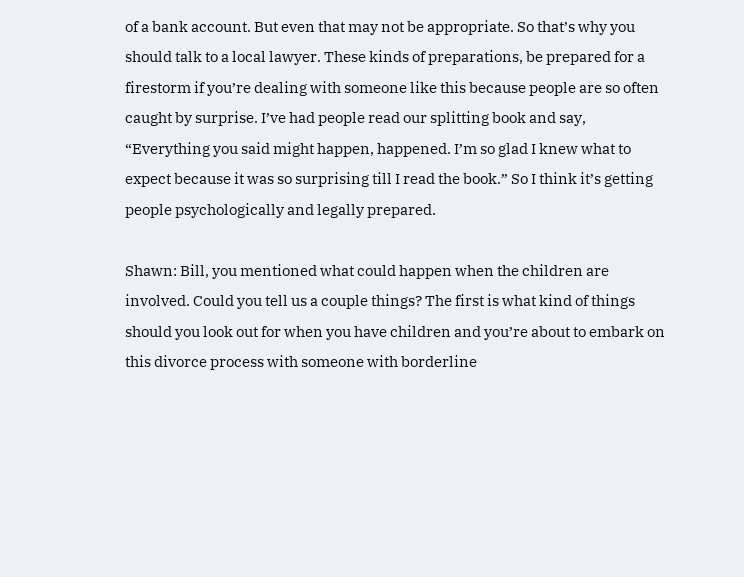of a bank account. But even that may not be appropriate. So that’s why you should talk to a local lawyer. These kinds of preparations, be prepared for a firestorm if you’re dealing with someone like this because people are so often caught by surprise. I’ve had people read our splitting book and say, “Everything you said might happen, happened. I’m so glad I knew what to expect because it was so surprising till I read the book.” So I think it’s getting people psychologically and legally prepared.

Shawn: Bill, you mentioned what could happen when the children are involved. Could you tell us a couple things? The first is what kind of things should you look out for when you have children and you’re about to embark on this divorce process with someone with borderline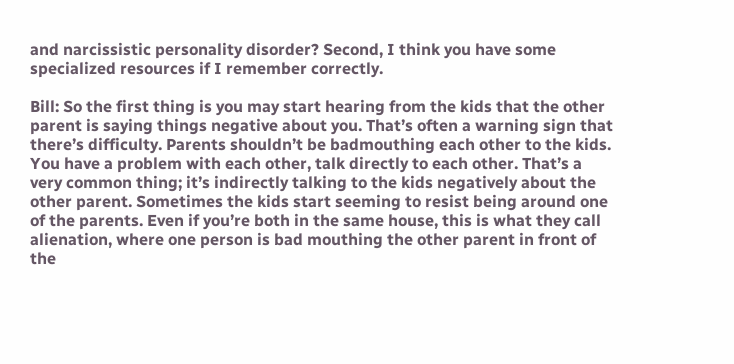and narcissistic personality disorder? Second, I think you have some specialized resources if I remember correctly.

Bill: So the first thing is you may start hearing from the kids that the other parent is saying things negative about you. That’s often a warning sign that there’s difficulty. Parents shouldn’t be badmouthing each other to the kids. You have a problem with each other, talk directly to each other. That’s a very common thing; it’s indirectly talking to the kids negatively about the other parent. Sometimes the kids start seeming to resist being around one of the parents. Even if you’re both in the same house, this is what they call alienation, where one person is bad mouthing the other parent in front of the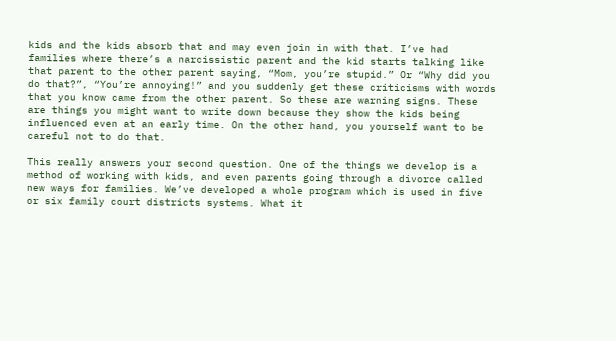kids and the kids absorb that and may even join in with that. I’ve had families where there’s a narcissistic parent and the kid starts talking like that parent to the other parent saying, “Mom, you’re stupid.” Or “Why did you do that?”, “You’re annoying!” and you suddenly get these criticisms with words that you know came from the other parent. So these are warning signs. These are things you might want to write down because they show the kids being influenced even at an early time. On the other hand, you yourself want to be careful not to do that.

This really answers your second question. One of the things we develop is a method of working with kids, and even parents going through a divorce called new ways for families. We’ve developed a whole program which is used in five or six family court districts systems. What it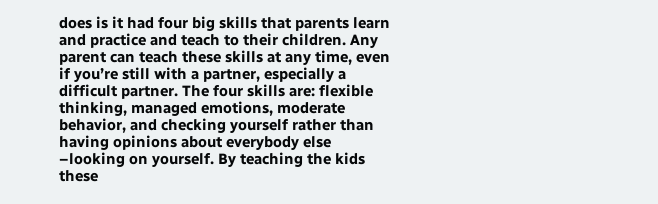does is it had four big skills that parents learn and practice and teach to their children. Any parent can teach these skills at any time, even if you’re still with a partner, especially a difficult partner. The four skills are: flexible thinking, managed emotions, moderate behavior, and checking yourself rather than having opinions about everybody else –looking on yourself. By teaching the kids these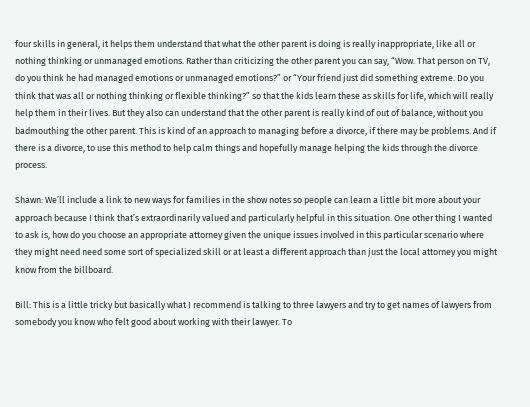four skills in general, it helps them understand that what the other parent is doing is really inappropriate, like all or nothing thinking or unmanaged emotions. Rather than criticizing the other parent you can say, “Wow. That person on TV, do you think he had managed emotions or unmanaged emotions?” or “Your friend just did something extreme. Do you think that was all or nothing thinking or flexible thinking?” so that the kids learn these as skills for life, which will really help them in their lives. But they also can understand that the other parent is really kind of out of balance, without you badmouthing the other parent. This is kind of an approach to managing before a divorce, if there may be problems. And if there is a divorce, to use this method to help calm things and hopefully manage helping the kids through the divorce process.

Shawn: We’ll include a link to new ways for families in the show notes so people can learn a little bit more about your approach because I think that’s extraordinarily valued and particularly helpful in this situation. One other thing I wanted to ask is, how do you choose an appropriate attorney given the unique issues involved in this particular scenario where they might need need some sort of specialized skill or at least a different approach than just the local attorney you might know from the billboard.

Bill: This is a little tricky but basically what I recommend is talking to three lawyers and try to get names of lawyers from somebody you know who felt good about working with their lawyer. To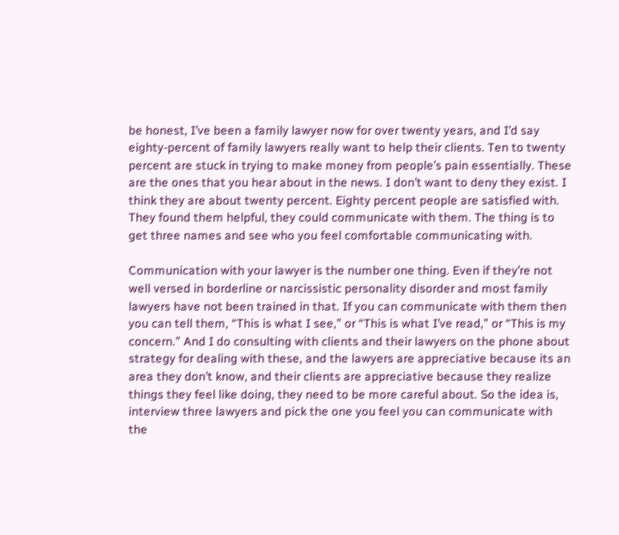be honest, I’ve been a family lawyer now for over twenty years, and I’d say eighty-percent of family lawyers really want to help their clients. Ten to twenty percent are stuck in trying to make money from people’s pain essentially. These are the ones that you hear about in the news. I don’t want to deny they exist. I think they are about twenty percent. Eighty percent people are satisfied with. They found them helpful, they could communicate with them. The thing is to get three names and see who you feel comfortable communicating with.

Communication with your lawyer is the number one thing. Even if they’re not well versed in borderline or narcissistic personality disorder and most family lawyers have not been trained in that. If you can communicate with them then you can tell them, “This is what I see,” or “This is what I’ve read,” or “This is my concern.” And I do consulting with clients and their lawyers on the phone about strategy for dealing with these, and the lawyers are appreciative because its an area they don’t know, and their clients are appreciative because they realize things they feel like doing, they need to be more careful about. So the idea is, interview three lawyers and pick the one you feel you can communicate with the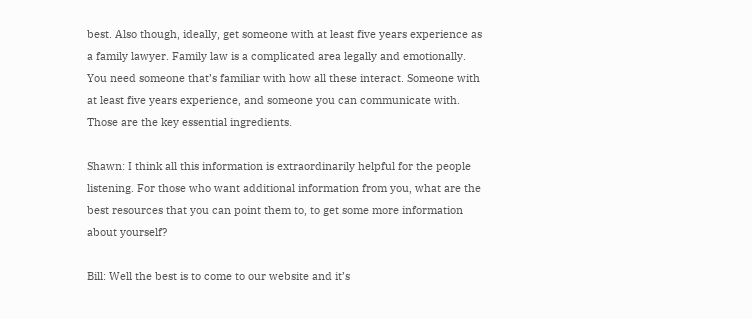best. Also though, ideally, get someone with at least five years experience as a family lawyer. Family law is a complicated area legally and emotionally. You need someone that’s familiar with how all these interact. Someone with at least five years experience, and someone you can communicate with. Those are the key essential ingredients.

Shawn: I think all this information is extraordinarily helpful for the people listening. For those who want additional information from you, what are the best resources that you can point them to, to get some more information about yourself?

Bill: Well the best is to come to our website and it’s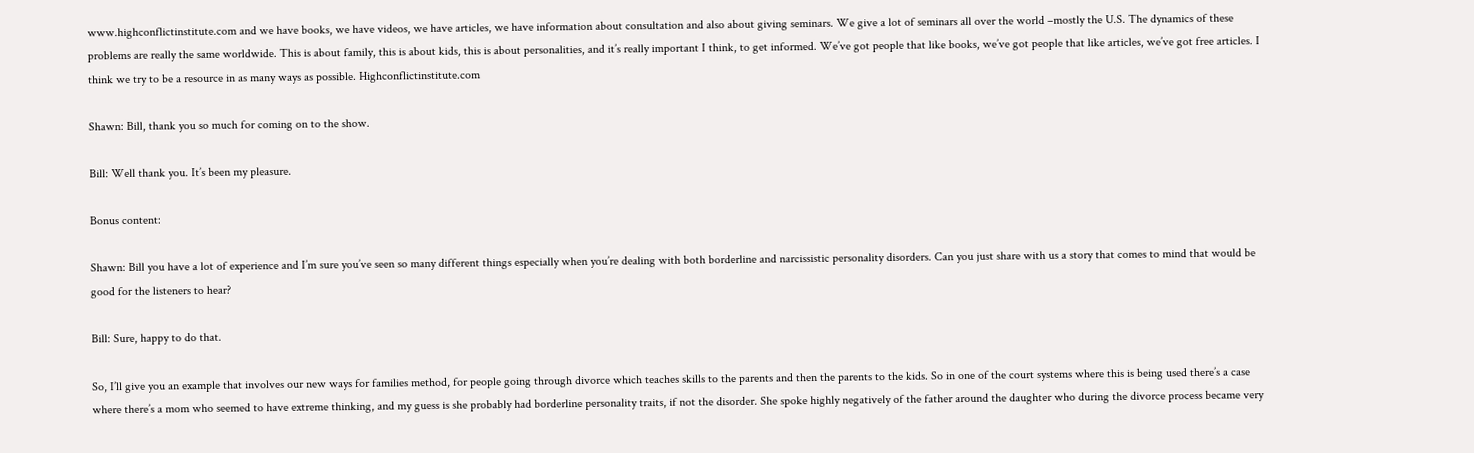www.highconflictinstitute.com and we have books, we have videos, we have articles, we have information about consultation and also about giving seminars. We give a lot of seminars all over the world –mostly the U.S. The dynamics of these problems are really the same worldwide. This is about family, this is about kids, this is about personalities, and it’s really important I think, to get informed. We’ve got people that like books, we’ve got people that like articles, we’ve got free articles. I think we try to be a resource in as many ways as possible. Highconflictinstitute.com

Shawn: Bill, thank you so much for coming on to the show.

Bill: Well thank you. It’s been my pleasure.

Bonus content:

Shawn: Bill you have a lot of experience and I’m sure you’ve seen so many different things especially when you’re dealing with both borderline and narcissistic personality disorders. Can you just share with us a story that comes to mind that would be good for the listeners to hear?

Bill: Sure, happy to do that.

So, I’ll give you an example that involves our new ways for families method, for people going through divorce which teaches skills to the parents and then the parents to the kids. So in one of the court systems where this is being used there’s a case where there’s a mom who seemed to have extreme thinking, and my guess is she probably had borderline personality traits, if not the disorder. She spoke highly negatively of the father around the daughter who during the divorce process became very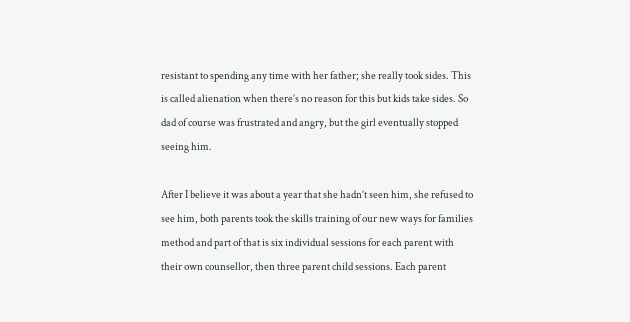resistant to spending any time with her father; she really took sides. This is called alienation when there’s no reason for this but kids take sides. So dad of course was frustrated and angry, but the girl eventually stopped seeing him.

After I believe it was about a year that she hadn’t seen him, she refused to see him, both parents took the skills training of our new ways for families method and part of that is six individual sessions for each parent with their own counsellor, then three parent child sessions. Each parent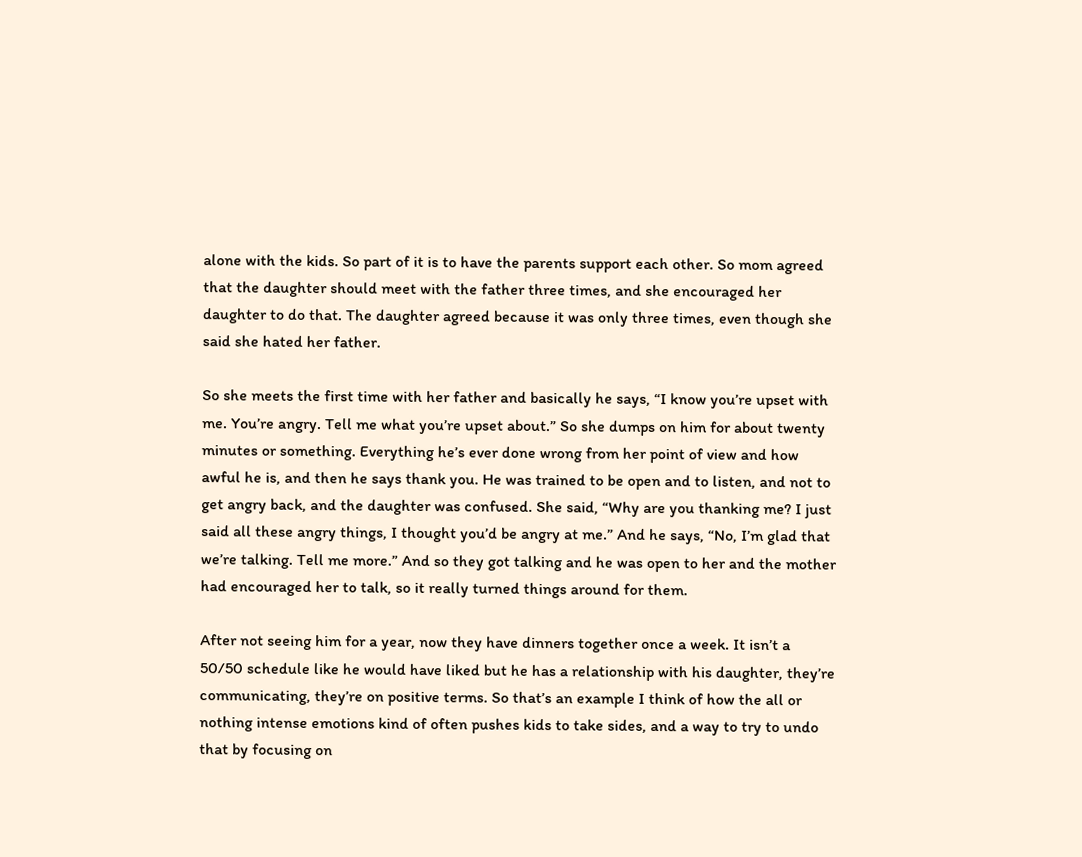alone with the kids. So part of it is to have the parents support each other. So mom agreed that the daughter should meet with the father three times, and she encouraged her daughter to do that. The daughter agreed because it was only three times, even though she said she hated her father.

So she meets the first time with her father and basically he says, “I know you’re upset with me. You’re angry. Tell me what you’re upset about.” So she dumps on him for about twenty minutes or something. Everything he’s ever done wrong from her point of view and how awful he is, and then he says thank you. He was trained to be open and to listen, and not to get angry back, and the daughter was confused. She said, “Why are you thanking me? I just said all these angry things, I thought you’d be angry at me.” And he says, “No, I’m glad that we’re talking. Tell me more.” And so they got talking and he was open to her and the mother had encouraged her to talk, so it really turned things around for them.

After not seeing him for a year, now they have dinners together once a week. It isn’t a 50/50 schedule like he would have liked but he has a relationship with his daughter, they’re communicating, they’re on positive terms. So that’s an example I think of how the all or nothing intense emotions kind of often pushes kids to take sides, and a way to try to undo that by focusing on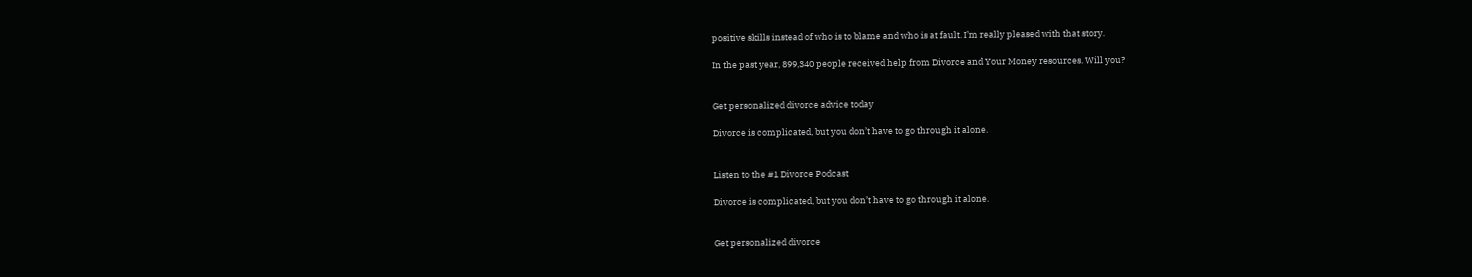positive skills instead of who is to blame and who is at fault. I’m really pleased with that story.

In the past year, 899,340 people received help from Divorce and Your Money resources. Will you?


Get personalized divorce advice today

Divorce is complicated, but you don’t have to go through it alone.


Listen to the #1 Divorce Podcast

Divorce is complicated, but you don’t have to go through it alone.


Get personalized divorce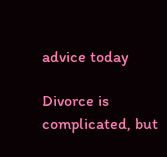advice today

Divorce is complicated, but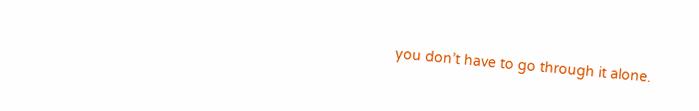you don’t have to go through it alone.